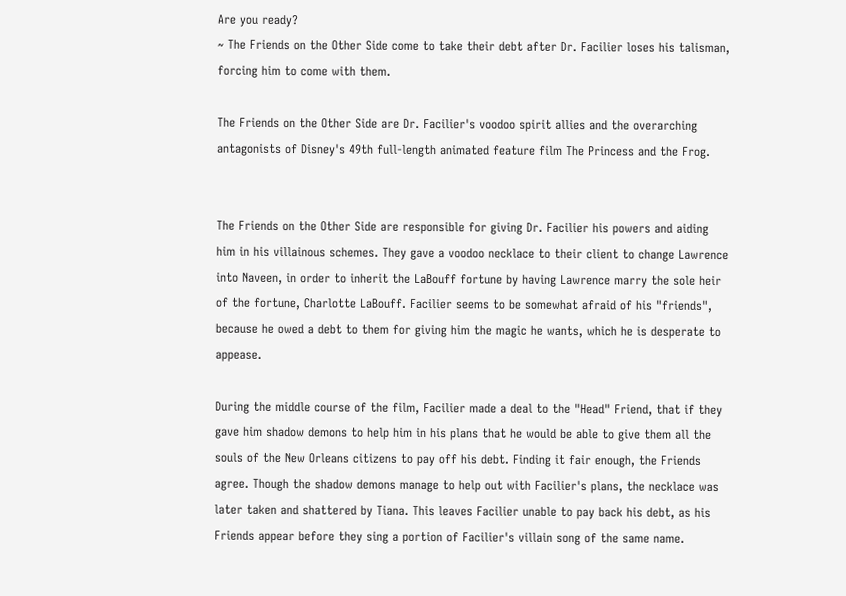Are you ready?
~ The Friends on the Other Side come to take their debt after Dr. Facilier loses his talisman, forcing him to come with them.

The Friends on the Other Side are Dr. Facilier's voodoo spirit allies and the overarching antagonists of Disney's 49th full-length animated feature film The Princess and the Frog.


The Friends on the Other Side are responsible for giving Dr. Facilier his powers and aiding him in his villainous schemes. They gave a voodoo necklace to their client to change Lawrence into Naveen, in order to inherit the LaBouff fortune by having Lawrence marry the sole heir of the fortune, Charlotte LaBouff. Facilier seems to be somewhat afraid of his "friends", because he owed a debt to them for giving him the magic he wants, which he is desperate to appease.

During the middle course of the film, Facilier made a deal to the "Head" Friend, that if they gave him shadow demons to help him in his plans that he would be able to give them all the souls of the New Orleans citizens to pay off his debt. Finding it fair enough, the Friends agree. Though the shadow demons manage to help out with Facilier's plans, the necklace was later taken and shattered by Tiana. This leaves Facilier unable to pay back his debt, as his Friends appear before they sing a portion of Facilier's villain song of the same name.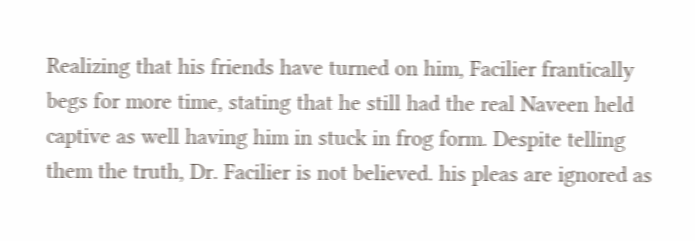Realizing that his friends have turned on him, Facilier frantically begs for more time, stating that he still had the real Naveen held captive as well having him in stuck in frog form. Despite telling them the truth, Dr. Facilier is not believed. his pleas are ignored as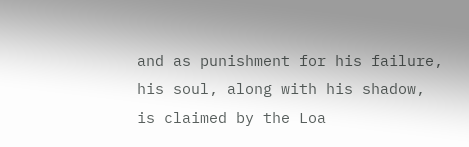and as punishment for his failure, his soul, along with his shadow, is claimed by the Loa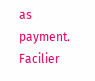as payment. Facilier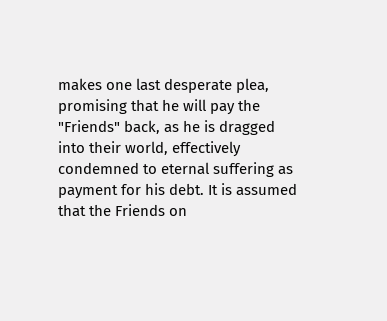makes one last desperate plea, promising that he will pay the "Friends" back, as he is dragged into their world, effectively condemned to eternal suffering as payment for his debt. It is assumed that the Friends on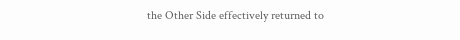the Other Side effectively returned to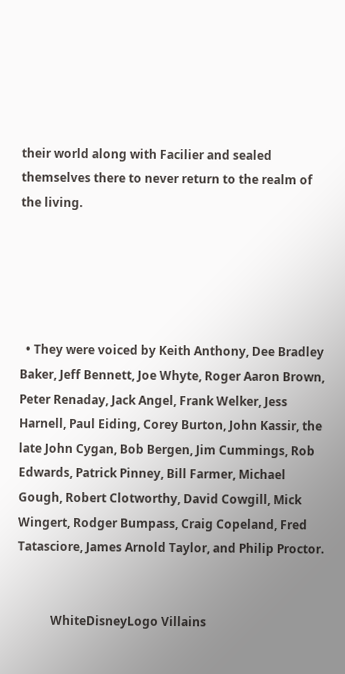their world along with Facilier and sealed themselves there to never return to the realm of the living.





  • They were voiced by Keith Anthony, Dee Bradley Baker, Jeff Bennett, Joe Whyte, Roger Aaron Brown, Peter Renaday, Jack Angel, Frank Welker, Jess Harnell, Paul Eiding, Corey Burton, John Kassir, the late John Cygan, Bob Bergen, Jim Cummings, Rob Edwards, Patrick Pinney, Bill Farmer, Michael Gough, Robert Clotworthy, David Cowgill, Mick Wingert, Rodger Bumpass, Craig Copeland, Fred Tatasciore, James Arnold Taylor, and Philip Proctor.


           WhiteDisneyLogo Villains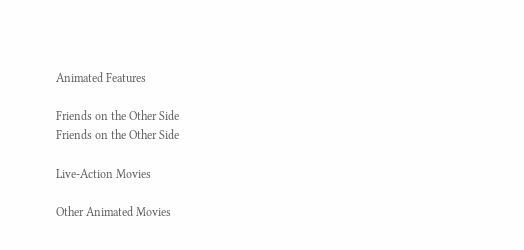Animated Features

Friends on the Other Side
Friends on the Other Side

Live-Action Movies

Other Animated Movies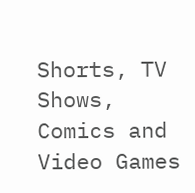Shorts, TV Shows, Comics and Video Games